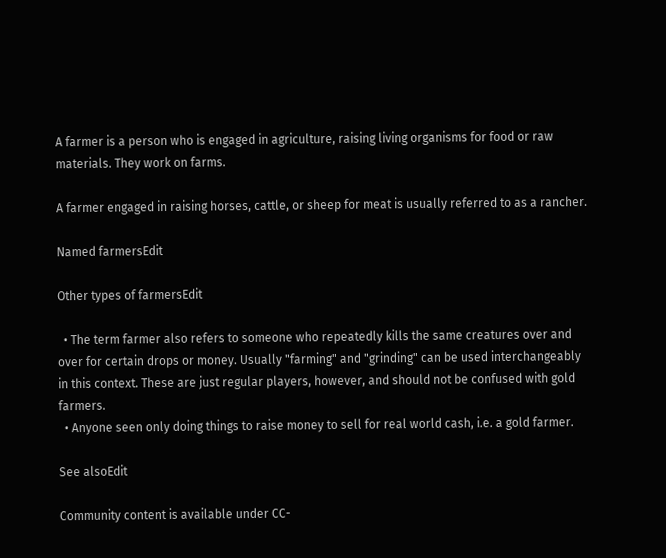A farmer is a person who is engaged in agriculture, raising living organisms for food or raw materials. They work on farms.

A farmer engaged in raising horses, cattle, or sheep for meat is usually referred to as a rancher.

Named farmersEdit

Other types of farmersEdit

  • The term farmer also refers to someone who repeatedly kills the same creatures over and over for certain drops or money. Usually "farming" and "grinding" can be used interchangeably in this context. These are just regular players, however, and should not be confused with gold farmers.
  • Anyone seen only doing things to raise money to sell for real world cash, i.e. a gold farmer.

See alsoEdit

Community content is available under CC-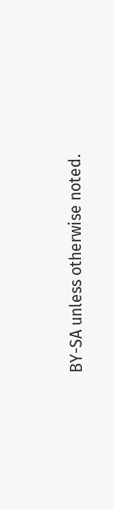BY-SA unless otherwise noted.